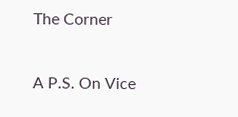The Corner

A P.S. On Vice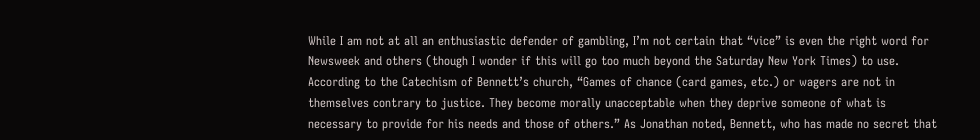While I am not at all an enthusiastic defender of gambling, I’m not certain that “vice” is even the right word for Newsweek and others (though I wonder if this will go too much beyond the Saturday New York Times) to use. According to the Catechism of Bennett’s church, “Games of chance (card games, etc.) or wagers are not in themselves contrary to justice. They become morally unacceptable when they deprive someone of what is necessary to provide for his needs and those of others.” As Jonathan noted, Bennett, who has made no secret that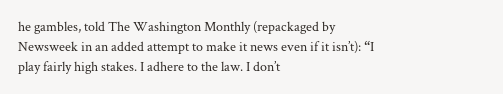he gambles, told The Washington Monthly (repackaged by Newsweek in an added attempt to make it news even if it isn’t): “I play fairly high stakes. I adhere to the law. I don’t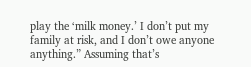play the ‘milk money.’ I don’t put my family at risk, and I don’t owe anyone anything.” Assuming that’s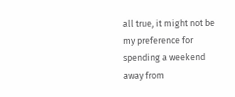all true, it might not be my preference for spending a weekend away from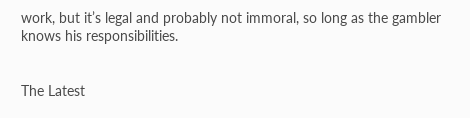work, but it’s legal and probably not immoral, so long as the gambler knows his responsibilities.


The Latest